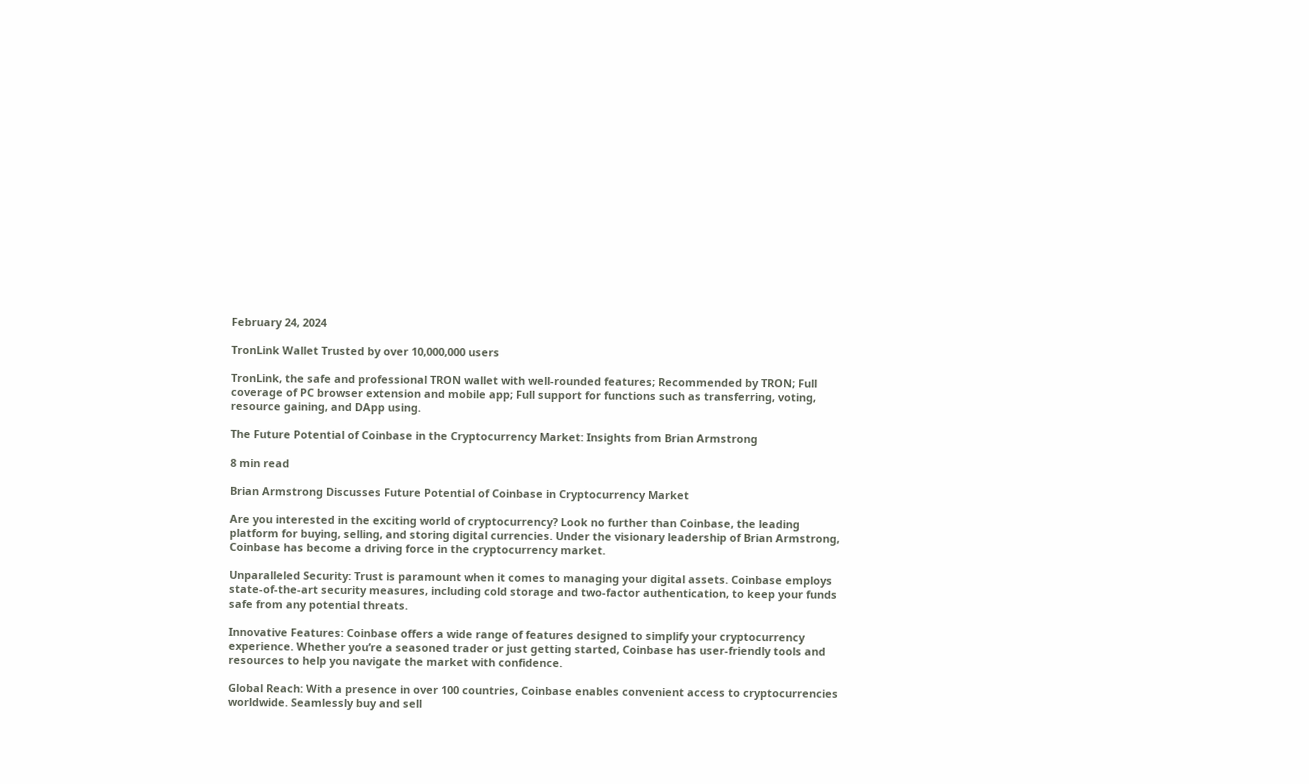February 24, 2024

TronLink Wallet Trusted by over 10,000,000 users

TronLink, the safe and professional TRON wallet with well-rounded features; Recommended by TRON; Full coverage of PC browser extension and mobile app; Full support for functions such as transferring, voting, resource gaining, and DApp using.

The Future Potential of Coinbase in the Cryptocurrency Market: Insights from Brian Armstrong

8 min read

Brian Armstrong Discusses Future Potential of Coinbase in Cryptocurrency Market

Are you interested in the exciting world of cryptocurrency? Look no further than Coinbase, the leading platform for buying, selling, and storing digital currencies. Under the visionary leadership of Brian Armstrong, Coinbase has become a driving force in the cryptocurrency market.

Unparalleled Security: Trust is paramount when it comes to managing your digital assets. Coinbase employs state-of-the-art security measures, including cold storage and two-factor authentication, to keep your funds safe from any potential threats.

Innovative Features: Coinbase offers a wide range of features designed to simplify your cryptocurrency experience. Whether you’re a seasoned trader or just getting started, Coinbase has user-friendly tools and resources to help you navigate the market with confidence.

Global Reach: With a presence in over 100 countries, Coinbase enables convenient access to cryptocurrencies worldwide. Seamlessly buy and sell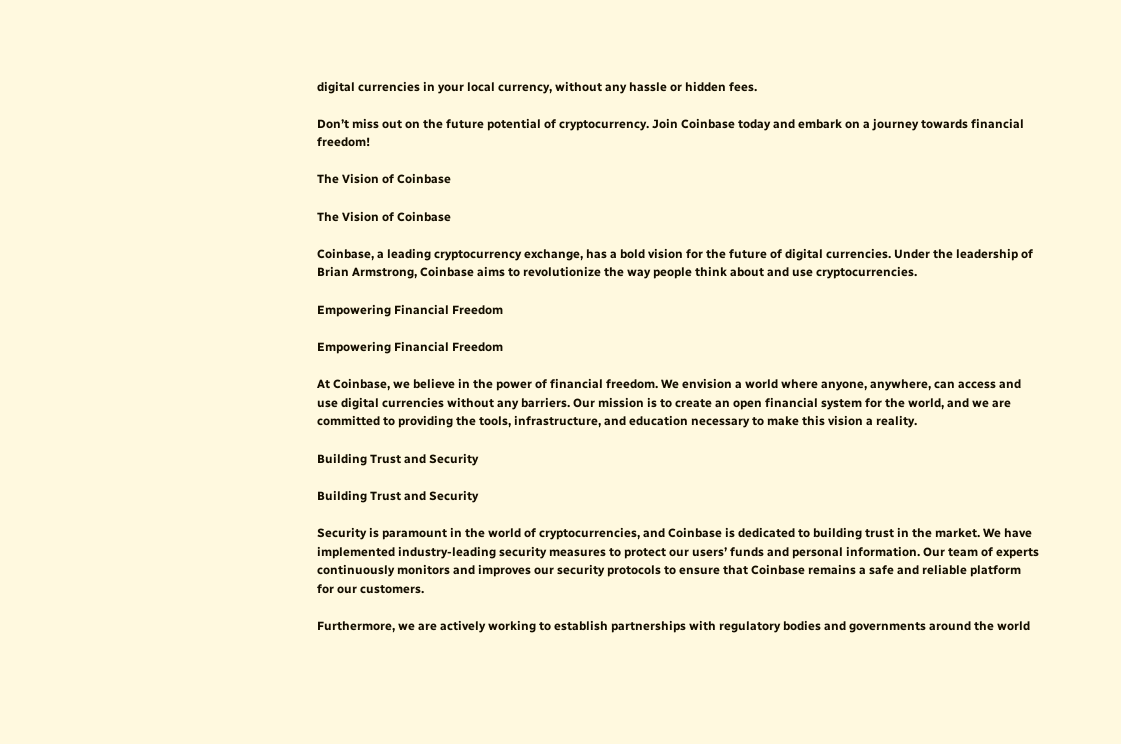digital currencies in your local currency, without any hassle or hidden fees.

Don’t miss out on the future potential of cryptocurrency. Join Coinbase today and embark on a journey towards financial freedom!

The Vision of Coinbase

The Vision of Coinbase

Coinbase, a leading cryptocurrency exchange, has a bold vision for the future of digital currencies. Under the leadership of Brian Armstrong, Coinbase aims to revolutionize the way people think about and use cryptocurrencies.

Empowering Financial Freedom

Empowering Financial Freedom

At Coinbase, we believe in the power of financial freedom. We envision a world where anyone, anywhere, can access and use digital currencies without any barriers. Our mission is to create an open financial system for the world, and we are committed to providing the tools, infrastructure, and education necessary to make this vision a reality.

Building Trust and Security

Building Trust and Security

Security is paramount in the world of cryptocurrencies, and Coinbase is dedicated to building trust in the market. We have implemented industry-leading security measures to protect our users’ funds and personal information. Our team of experts continuously monitors and improves our security protocols to ensure that Coinbase remains a safe and reliable platform for our customers.

Furthermore, we are actively working to establish partnerships with regulatory bodies and governments around the world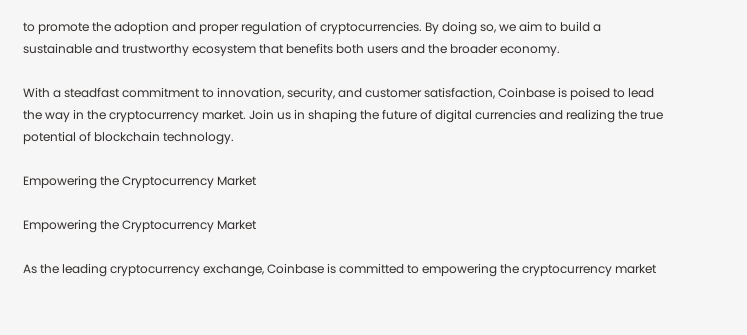to promote the adoption and proper regulation of cryptocurrencies. By doing so, we aim to build a sustainable and trustworthy ecosystem that benefits both users and the broader economy.

With a steadfast commitment to innovation, security, and customer satisfaction, Coinbase is poised to lead the way in the cryptocurrency market. Join us in shaping the future of digital currencies and realizing the true potential of blockchain technology.

Empowering the Cryptocurrency Market

Empowering the Cryptocurrency Market

As the leading cryptocurrency exchange, Coinbase is committed to empowering the cryptocurrency market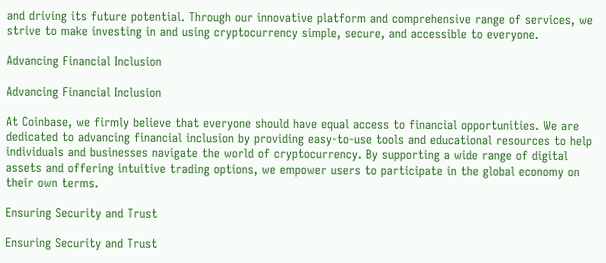and driving its future potential. Through our innovative platform and comprehensive range of services, we strive to make investing in and using cryptocurrency simple, secure, and accessible to everyone.

Advancing Financial Inclusion

Advancing Financial Inclusion

At Coinbase, we firmly believe that everyone should have equal access to financial opportunities. We are dedicated to advancing financial inclusion by providing easy-to-use tools and educational resources to help individuals and businesses navigate the world of cryptocurrency. By supporting a wide range of digital assets and offering intuitive trading options, we empower users to participate in the global economy on their own terms.

Ensuring Security and Trust

Ensuring Security and Trust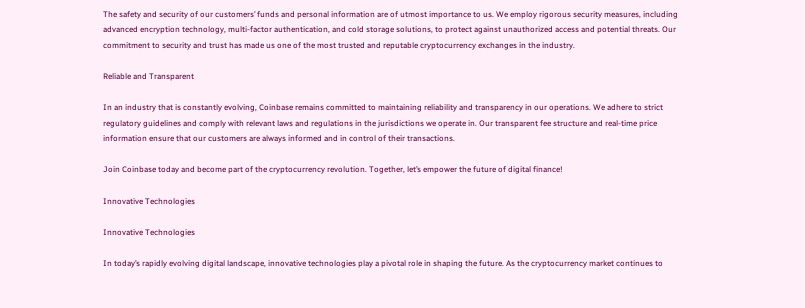The safety and security of our customers’ funds and personal information are of utmost importance to us. We employ rigorous security measures, including advanced encryption technology, multi-factor authentication, and cold storage solutions, to protect against unauthorized access and potential threats. Our commitment to security and trust has made us one of the most trusted and reputable cryptocurrency exchanges in the industry.

Reliable and Transparent

In an industry that is constantly evolving, Coinbase remains committed to maintaining reliability and transparency in our operations. We adhere to strict regulatory guidelines and comply with relevant laws and regulations in the jurisdictions we operate in. Our transparent fee structure and real-time price information ensure that our customers are always informed and in control of their transactions.

Join Coinbase today and become part of the cryptocurrency revolution. Together, let’s empower the future of digital finance!

Innovative Technologies

Innovative Technologies

In today’s rapidly evolving digital landscape, innovative technologies play a pivotal role in shaping the future. As the cryptocurrency market continues to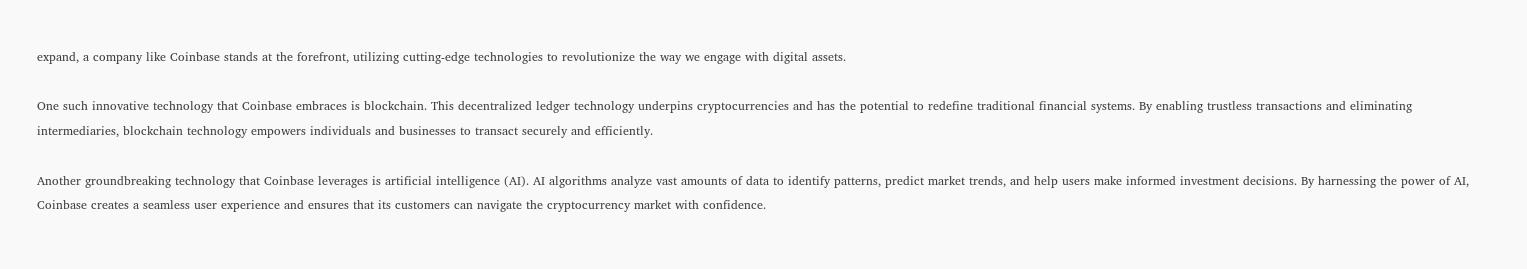expand, a company like Coinbase stands at the forefront, utilizing cutting-edge technologies to revolutionize the way we engage with digital assets.

One such innovative technology that Coinbase embraces is blockchain. This decentralized ledger technology underpins cryptocurrencies and has the potential to redefine traditional financial systems. By enabling trustless transactions and eliminating intermediaries, blockchain technology empowers individuals and businesses to transact securely and efficiently.

Another groundbreaking technology that Coinbase leverages is artificial intelligence (AI). AI algorithms analyze vast amounts of data to identify patterns, predict market trends, and help users make informed investment decisions. By harnessing the power of AI, Coinbase creates a seamless user experience and ensures that its customers can navigate the cryptocurrency market with confidence.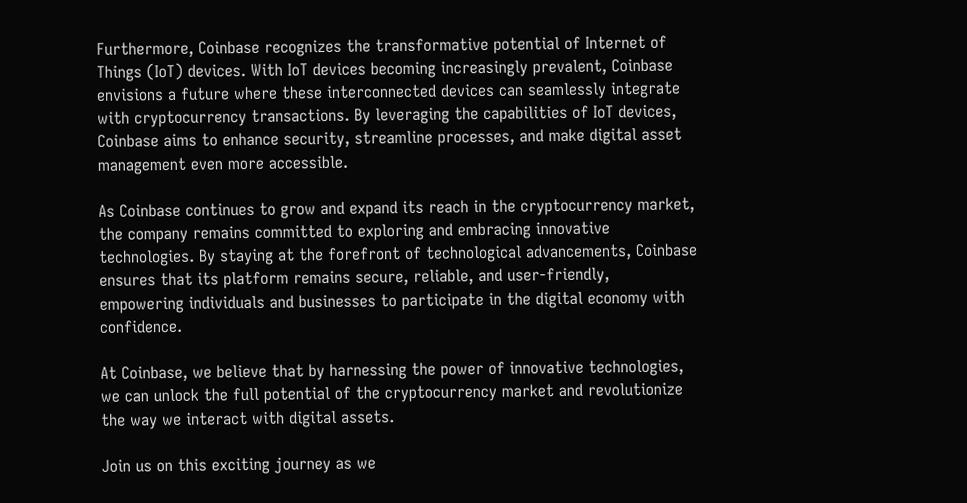Furthermore, Coinbase recognizes the transformative potential of Internet of Things (IoT) devices. With IoT devices becoming increasingly prevalent, Coinbase envisions a future where these interconnected devices can seamlessly integrate with cryptocurrency transactions. By leveraging the capabilities of IoT devices, Coinbase aims to enhance security, streamline processes, and make digital asset management even more accessible.

As Coinbase continues to grow and expand its reach in the cryptocurrency market, the company remains committed to exploring and embracing innovative technologies. By staying at the forefront of technological advancements, Coinbase ensures that its platform remains secure, reliable, and user-friendly, empowering individuals and businesses to participate in the digital economy with confidence.

At Coinbase, we believe that by harnessing the power of innovative technologies, we can unlock the full potential of the cryptocurrency market and revolutionize the way we interact with digital assets.

Join us on this exciting journey as we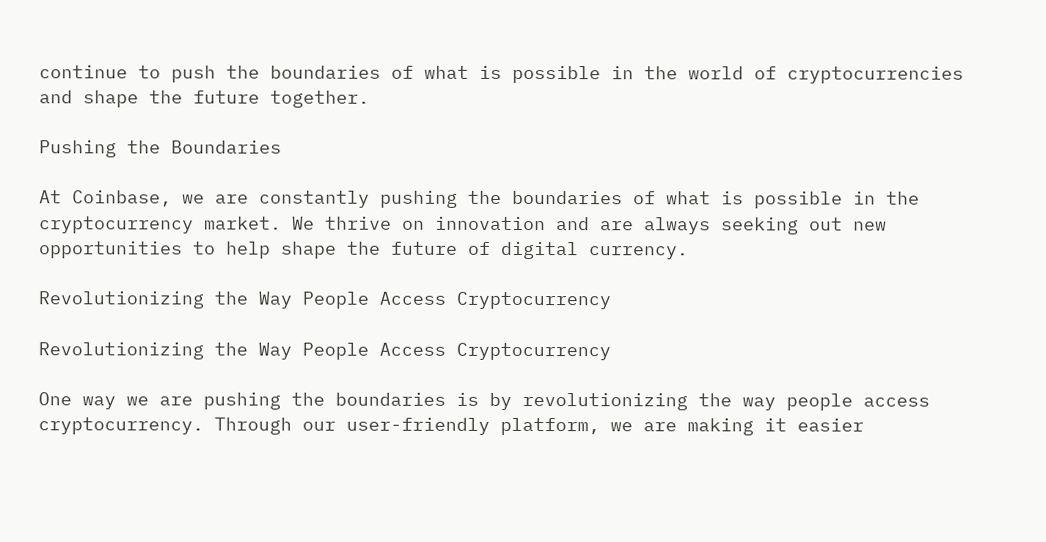continue to push the boundaries of what is possible in the world of cryptocurrencies and shape the future together.

Pushing the Boundaries

At Coinbase, we are constantly pushing the boundaries of what is possible in the cryptocurrency market. We thrive on innovation and are always seeking out new opportunities to help shape the future of digital currency.

Revolutionizing the Way People Access Cryptocurrency

Revolutionizing the Way People Access Cryptocurrency

One way we are pushing the boundaries is by revolutionizing the way people access cryptocurrency. Through our user-friendly platform, we are making it easier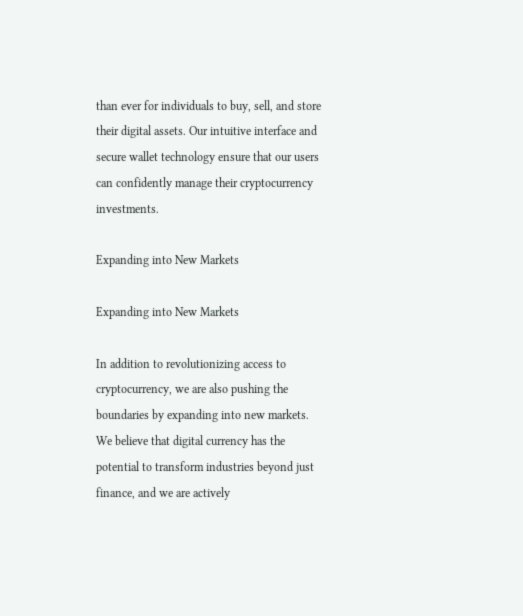than ever for individuals to buy, sell, and store their digital assets. Our intuitive interface and secure wallet technology ensure that our users can confidently manage their cryptocurrency investments.

Expanding into New Markets

Expanding into New Markets

In addition to revolutionizing access to cryptocurrency, we are also pushing the boundaries by expanding into new markets. We believe that digital currency has the potential to transform industries beyond just finance, and we are actively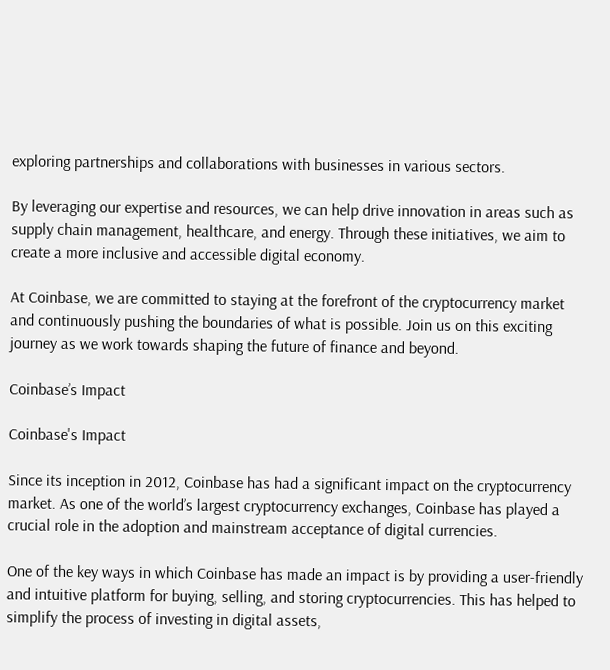exploring partnerships and collaborations with businesses in various sectors.

By leveraging our expertise and resources, we can help drive innovation in areas such as supply chain management, healthcare, and energy. Through these initiatives, we aim to create a more inclusive and accessible digital economy.

At Coinbase, we are committed to staying at the forefront of the cryptocurrency market and continuously pushing the boundaries of what is possible. Join us on this exciting journey as we work towards shaping the future of finance and beyond.

Coinbase’s Impact

Coinbase's Impact

Since its inception in 2012, Coinbase has had a significant impact on the cryptocurrency market. As one of the world’s largest cryptocurrency exchanges, Coinbase has played a crucial role in the adoption and mainstream acceptance of digital currencies.

One of the key ways in which Coinbase has made an impact is by providing a user-friendly and intuitive platform for buying, selling, and storing cryptocurrencies. This has helped to simplify the process of investing in digital assets,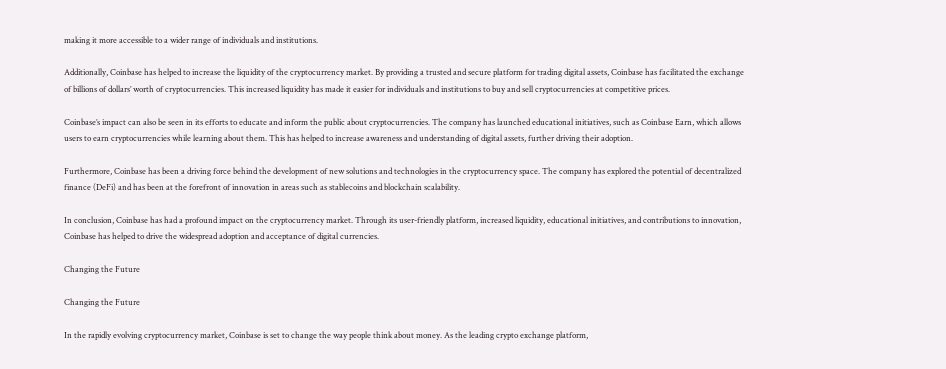making it more accessible to a wider range of individuals and institutions.

Additionally, Coinbase has helped to increase the liquidity of the cryptocurrency market. By providing a trusted and secure platform for trading digital assets, Coinbase has facilitated the exchange of billions of dollars’ worth of cryptocurrencies. This increased liquidity has made it easier for individuals and institutions to buy and sell cryptocurrencies at competitive prices.

Coinbase’s impact can also be seen in its efforts to educate and inform the public about cryptocurrencies. The company has launched educational initiatives, such as Coinbase Earn, which allows users to earn cryptocurrencies while learning about them. This has helped to increase awareness and understanding of digital assets, further driving their adoption.

Furthermore, Coinbase has been a driving force behind the development of new solutions and technologies in the cryptocurrency space. The company has explored the potential of decentralized finance (DeFi) and has been at the forefront of innovation in areas such as stablecoins and blockchain scalability.

In conclusion, Coinbase has had a profound impact on the cryptocurrency market. Through its user-friendly platform, increased liquidity, educational initiatives, and contributions to innovation, Coinbase has helped to drive the widespread adoption and acceptance of digital currencies.

Changing the Future

Changing the Future

In the rapidly evolving cryptocurrency market, Coinbase is set to change the way people think about money. As the leading crypto exchange platform,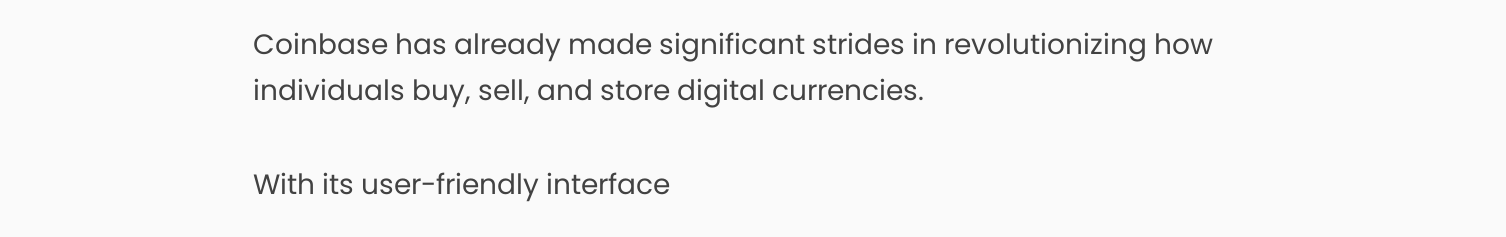Coinbase has already made significant strides in revolutionizing how individuals buy, sell, and store digital currencies.

With its user-friendly interface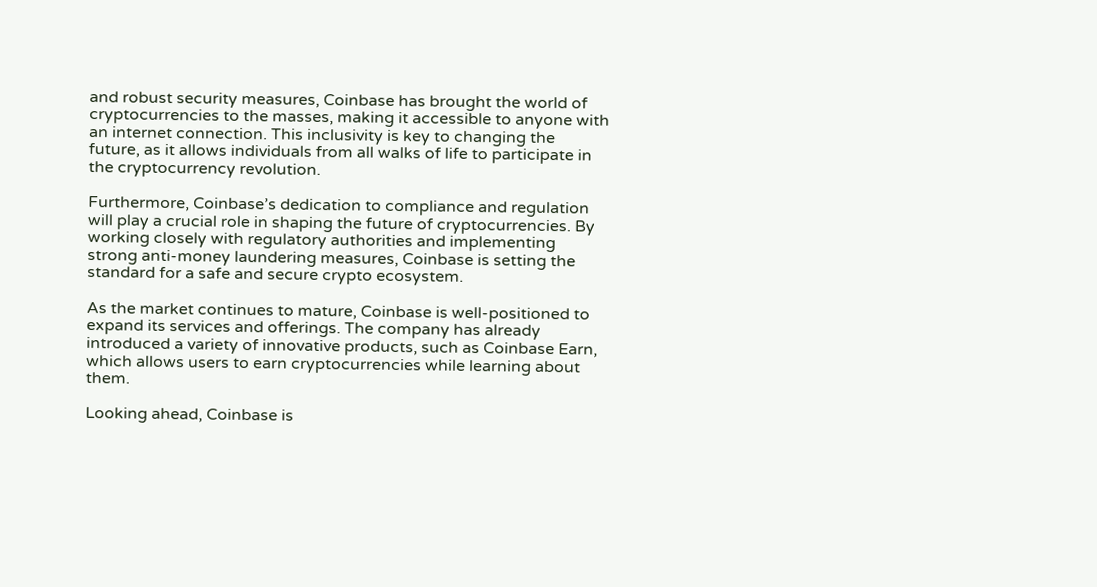and robust security measures, Coinbase has brought the world of cryptocurrencies to the masses, making it accessible to anyone with an internet connection. This inclusivity is key to changing the future, as it allows individuals from all walks of life to participate in the cryptocurrency revolution.

Furthermore, Coinbase’s dedication to compliance and regulation will play a crucial role in shaping the future of cryptocurrencies. By working closely with regulatory authorities and implementing strong anti-money laundering measures, Coinbase is setting the standard for a safe and secure crypto ecosystem.

As the market continues to mature, Coinbase is well-positioned to expand its services and offerings. The company has already introduced a variety of innovative products, such as Coinbase Earn, which allows users to earn cryptocurrencies while learning about them.

Looking ahead, Coinbase is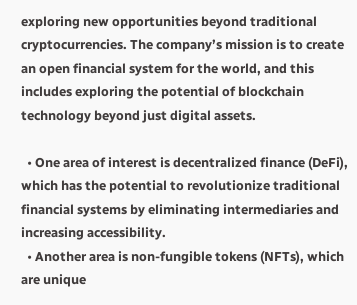exploring new opportunities beyond traditional cryptocurrencies. The company’s mission is to create an open financial system for the world, and this includes exploring the potential of blockchain technology beyond just digital assets.

  • One area of interest is decentralized finance (DeFi), which has the potential to revolutionize traditional financial systems by eliminating intermediaries and increasing accessibility.
  • Another area is non-fungible tokens (NFTs), which are unique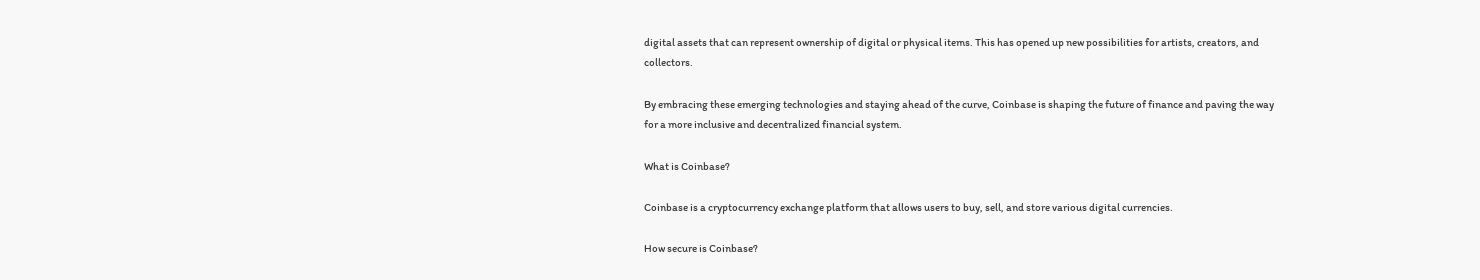digital assets that can represent ownership of digital or physical items. This has opened up new possibilities for artists, creators, and collectors.

By embracing these emerging technologies and staying ahead of the curve, Coinbase is shaping the future of finance and paving the way for a more inclusive and decentralized financial system.

What is Coinbase?

Coinbase is a cryptocurrency exchange platform that allows users to buy, sell, and store various digital currencies.

How secure is Coinbase?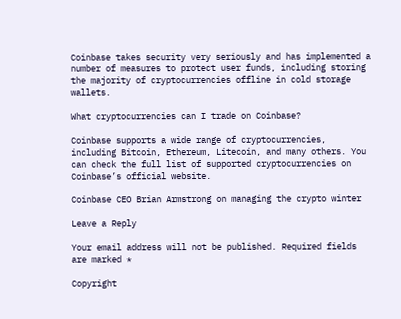Coinbase takes security very seriously and has implemented a number of measures to protect user funds, including storing the majority of cryptocurrencies offline in cold storage wallets.

What cryptocurrencies can I trade on Coinbase?

Coinbase supports a wide range of cryptocurrencies, including Bitcoin, Ethereum, Litecoin, and many others. You can check the full list of supported cryptocurrencies on Coinbase’s official website.

Coinbase CEO Brian Armstrong on managing the crypto winter

Leave a Reply

Your email address will not be published. Required fields are marked *

Copyright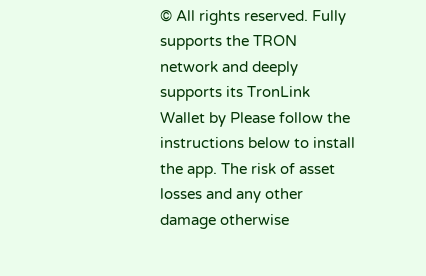© All rights reserved. Fully supports the TRON network and deeply supports its TronLink Wallet by Please follow the instructions below to install the app. The risk of asset losses and any other damage otherwise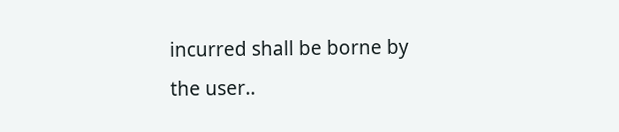incurred shall be borne by the user..